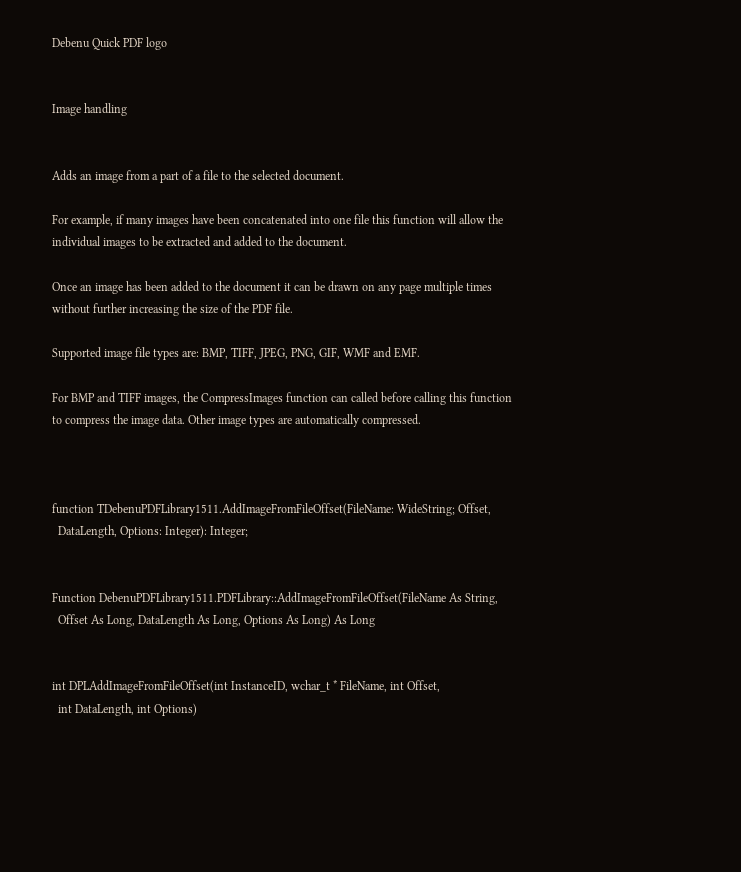Debenu Quick PDF logo


Image handling


Adds an image from a part of a file to the selected document.

For example, if many images have been concatenated into one file this function will allow the individual images to be extracted and added to the document.

Once an image has been added to the document it can be drawn on any page multiple times without further increasing the size of the PDF file.

Supported image file types are: BMP, TIFF, JPEG, PNG, GIF, WMF and EMF.

For BMP and TIFF images, the CompressImages function can called before calling this function to compress the image data. Other image types are automatically compressed.



function TDebenuPDFLibrary1511.AddImageFromFileOffset(FileName: WideString; Offset,
  DataLength, Options: Integer): Integer;


Function DebenuPDFLibrary1511.PDFLibrary::AddImageFromFileOffset(FileName As String,
  Offset As Long, DataLength As Long, Options As Long) As Long


int DPLAddImageFromFileOffset(int InstanceID, wchar_t * FileName, int Offset,
  int DataLength, int Options)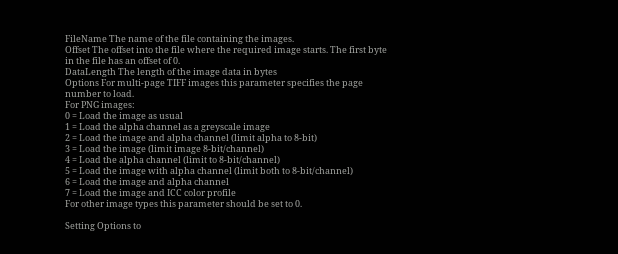FileName The name of the file containing the images.
Offset The offset into the file where the required image starts. The first byte in the file has an offset of 0.
DataLength The length of the image data in bytes
Options For multi-page TIFF images this parameter specifies the page number to load.
For PNG images:
0 = Load the image as usual
1 = Load the alpha channel as a greyscale image
2 = Load the image and alpha channel (limit alpha to 8-bit)
3 = Load the image (limit image 8-bit/channel)
4 = Load the alpha channel (limit to 8-bit/channel)
5 = Load the image with alpha channel (limit both to 8-bit/channel)
6 = Load the image and alpha channel
7 = Load the image and ICC color profile
For other image types this parameter should be set to 0.

Setting Options to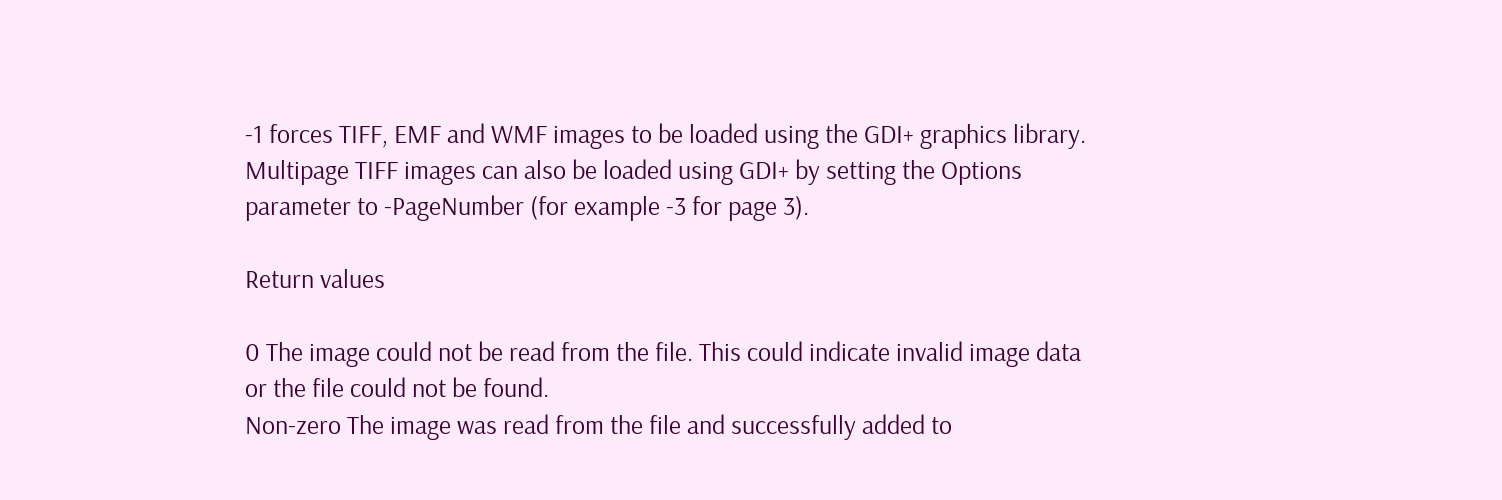-1 forces TIFF, EMF and WMF images to be loaded using the GDI+ graphics library. Multipage TIFF images can also be loaded using GDI+ by setting the Options parameter to -PageNumber (for example -3 for page 3).

Return values

0 The image could not be read from the file. This could indicate invalid image data or the file could not be found.
Non-zero The image was read from the file and successfully added to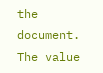the document. The value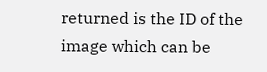returned is the ID of the image which can be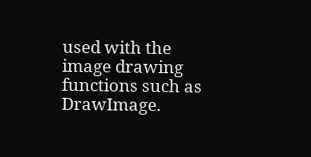used with the image drawing functions such as DrawImage.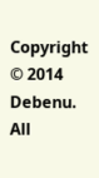Copyright © 2014 Debenu. All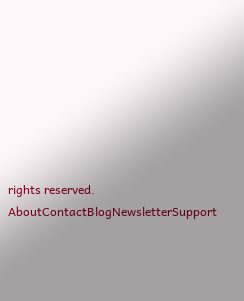rights reserved. AboutContactBlogNewsletterSupport